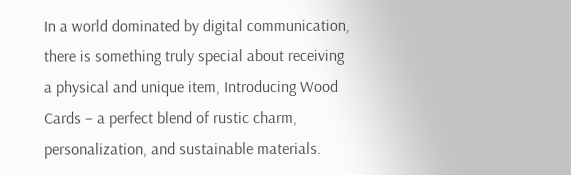In a world dominated by digital communication, there is something truly special about receiving a physical and unique item, Introducing Wood Cards – a perfect blend of rustic charm, personalization, and sustainable materials.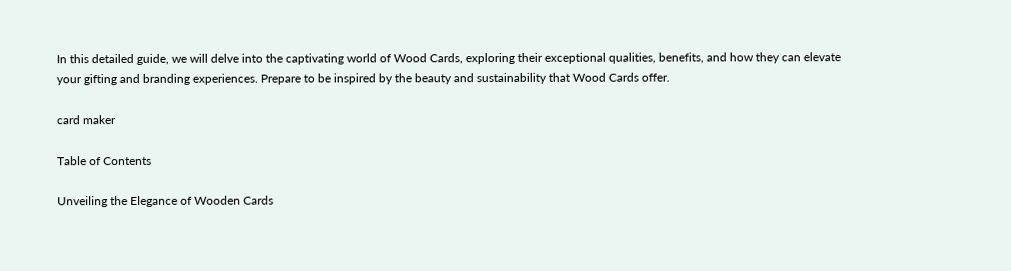In this detailed guide, we will delve into the captivating world of Wood Cards, exploring their exceptional qualities, benefits, and how they can elevate your gifting and branding experiences. Prepare to be inspired by the beauty and sustainability that Wood Cards offer.

card maker

Table of Contents

Unveiling the Elegance of Wooden Cards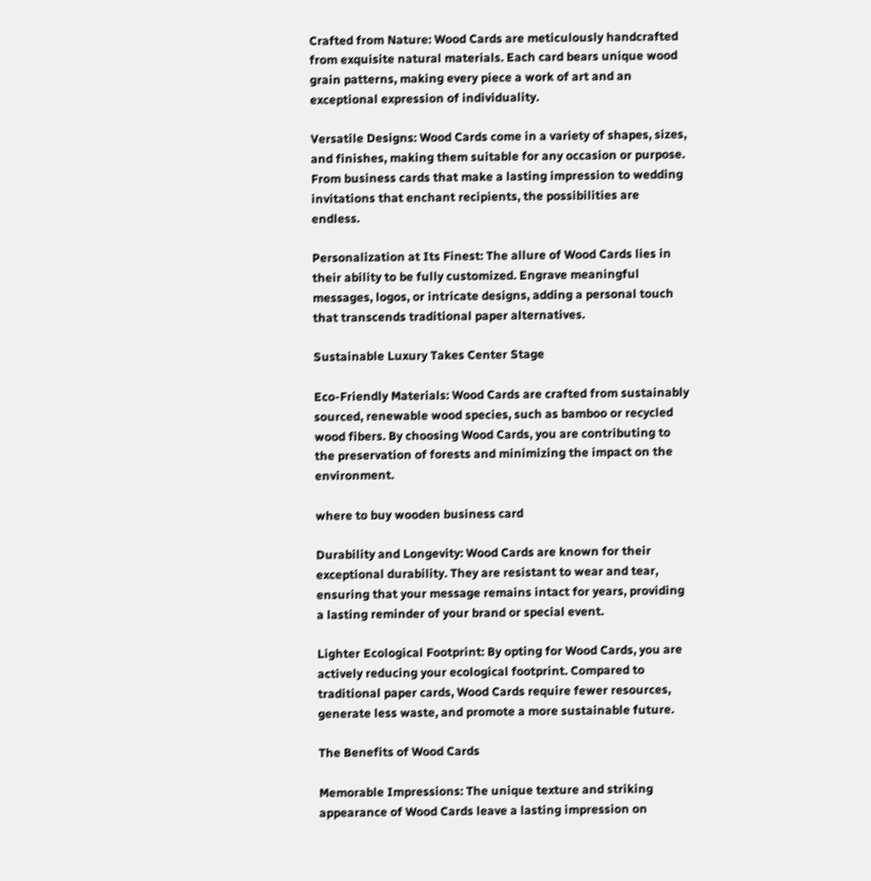Crafted from Nature: Wood Cards are meticulously handcrafted from exquisite natural materials. Each card bears unique wood grain patterns, making every piece a work of art and an exceptional expression of individuality.

Versatile Designs: Wood Cards come in a variety of shapes, sizes, and finishes, making them suitable for any occasion or purpose. From business cards that make a lasting impression to wedding invitations that enchant recipients, the possibilities are endless.

Personalization at Its Finest: The allure of Wood Cards lies in their ability to be fully customized. Engrave meaningful messages, logos, or intricate designs, adding a personal touch that transcends traditional paper alternatives.

Sustainable Luxury Takes Center Stage

Eco-Friendly Materials: Wood Cards are crafted from sustainably sourced, renewable wood species, such as bamboo or recycled wood fibers. By choosing Wood Cards, you are contributing to the preservation of forests and minimizing the impact on the environment.

where to buy wooden business card

Durability and Longevity: Wood Cards are known for their exceptional durability. They are resistant to wear and tear, ensuring that your message remains intact for years, providing a lasting reminder of your brand or special event.

Lighter Ecological Footprint: By opting for Wood Cards, you are actively reducing your ecological footprint. Compared to traditional paper cards, Wood Cards require fewer resources, generate less waste, and promote a more sustainable future.

The Benefits of Wood Cards

Memorable Impressions: The unique texture and striking appearance of Wood Cards leave a lasting impression on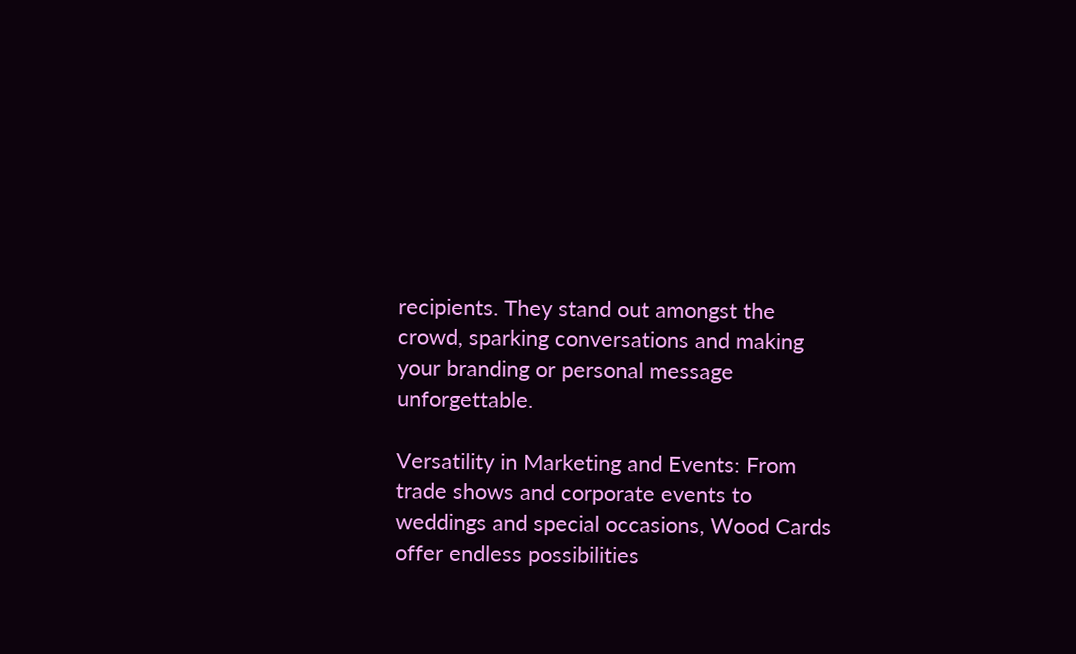recipients. They stand out amongst the crowd, sparking conversations and making your branding or personal message unforgettable.

Versatility in Marketing and Events: From trade shows and corporate events to weddings and special occasions, Wood Cards offer endless possibilities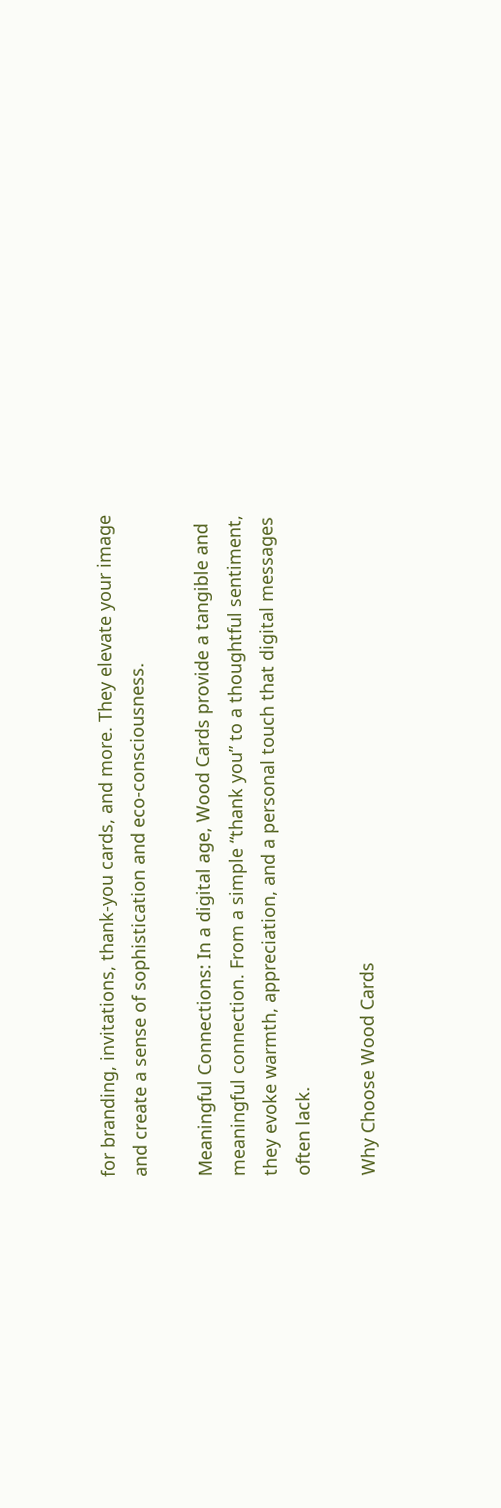for branding, invitations, thank-you cards, and more. They elevate your image and create a sense of sophistication and eco-consciousness.

Meaningful Connections: In a digital age, Wood Cards provide a tangible and meaningful connection. From a simple “thank you” to a thoughtful sentiment, they evoke warmth, appreciation, and a personal touch that digital messages often lack.

Why Choose Wood Cards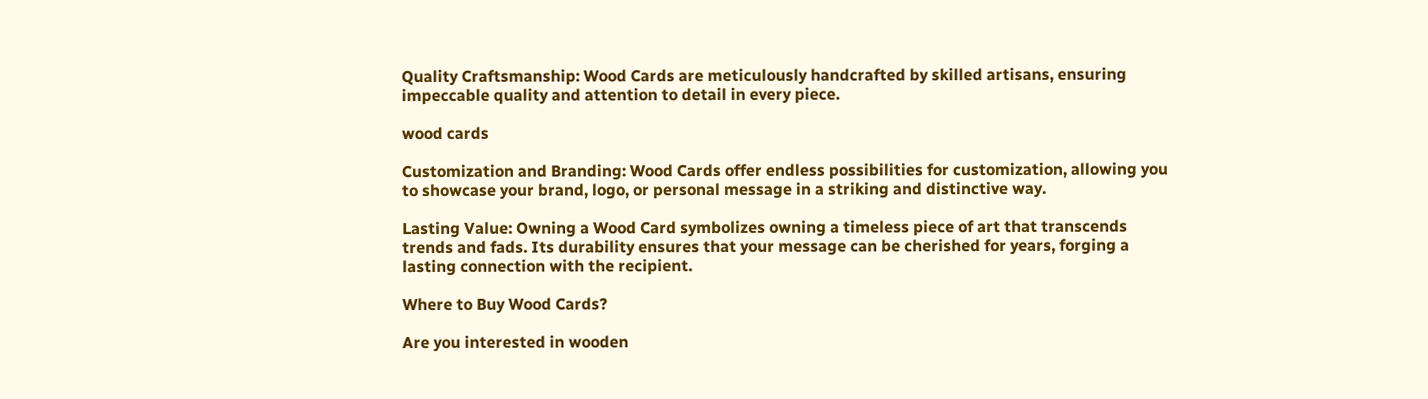Quality Craftsmanship: Wood Cards are meticulously handcrafted by skilled artisans, ensuring impeccable quality and attention to detail in every piece.

wood cards

Customization and Branding: Wood Cards offer endless possibilities for customization, allowing you to showcase your brand, logo, or personal message in a striking and distinctive way.

Lasting Value: Owning a Wood Card symbolizes owning a timeless piece of art that transcends trends and fads. Its durability ensures that your message can be cherished for years, forging a lasting connection with the recipient.

Where to Buy Wood Cards?

Are you interested in wooden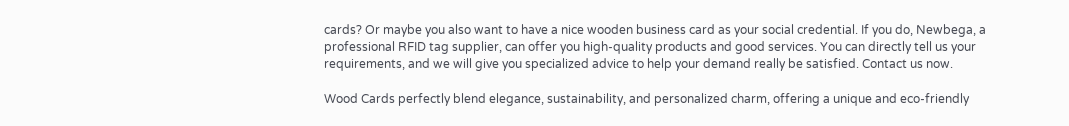cards? Or maybe you also want to have a nice wooden business card as your social credential. If you do, Newbega, a professional RFID tag supplier, can offer you high-quality products and good services. You can directly tell us your requirements, and we will give you specialized advice to help your demand really be satisfied. Contact us now.

Wood Cards perfectly blend elegance, sustainability, and personalized charm, offering a unique and eco-friendly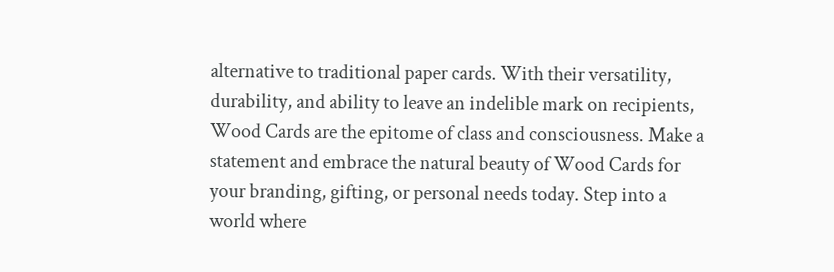alternative to traditional paper cards. With their versatility, durability, and ability to leave an indelible mark on recipients, Wood Cards are the epitome of class and consciousness. Make a statement and embrace the natural beauty of Wood Cards for your branding, gifting, or personal needs today. Step into a world where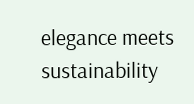elegance meets sustainability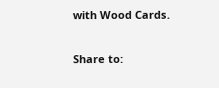with Wood Cards.

Share to: